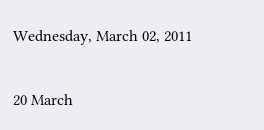Wednesday, March 02, 2011

20 March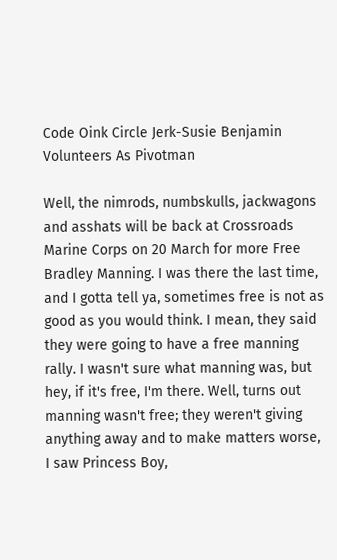Code Oink Circle Jerk-Susie Benjamin Volunteers As Pivotman

Well, the nimrods, numbskulls, jackwagons and asshats will be back at Crossroads Marine Corps on 20 March for more Free Bradley Manning. I was there the last time, and I gotta tell ya, sometimes free is not as good as you would think. I mean, they said they were going to have a free manning rally. I wasn't sure what manning was, but hey, if it's free, I'm there. Well, turns out manning wasn't free; they weren't giving anything away and to make matters worse, I saw Princess Boy,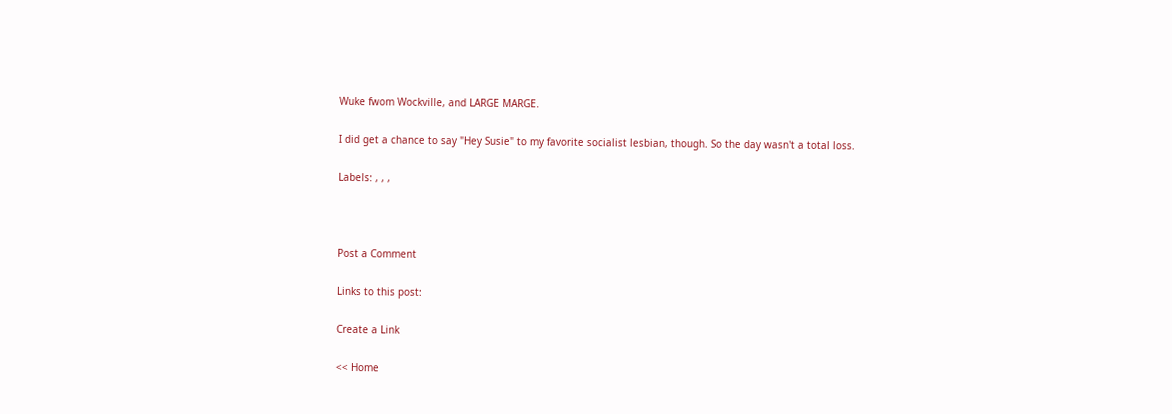Wuke fwom Wockville, and LARGE MARGE.

I did get a chance to say "Hey Susie" to my favorite socialist lesbian, though. So the day wasn't a total loss.

Labels: , , ,



Post a Comment

Links to this post:

Create a Link

<< Home